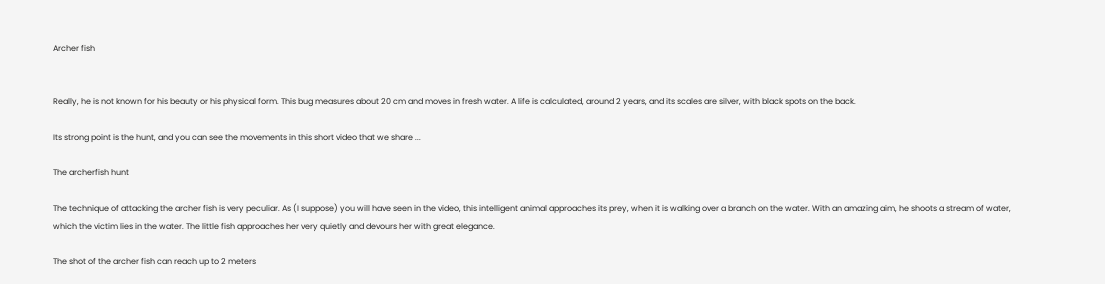Archer fish


Really, he is not known for his beauty or his physical form. This bug measures about 20 cm and moves in fresh water. A life is calculated, around 2 years, and its scales are silver, with black spots on the back.

Its strong point is the hunt, and you can see the movements in this short video that we share ...

The archerfish hunt

The technique of attacking the archer fish is very peculiar. As (I suppose) you will have seen in the video, this intelligent animal approaches its prey, when it is walking over a branch on the water. With an amazing aim, he shoots a stream of water, which the victim lies in the water. The little fish approaches her very quietly and devours her with great elegance.

The shot of the archer fish can reach up to 2 meters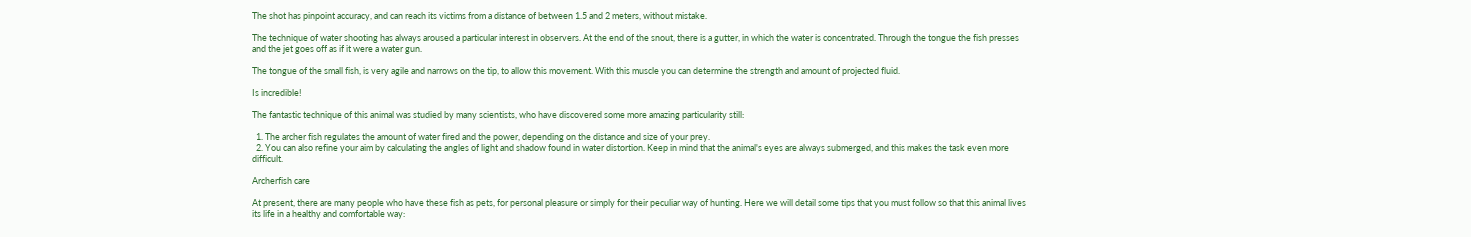The shot has pinpoint accuracy, and can reach its victims from a distance of between 1.5 and 2 meters, without mistake.

The technique of water shooting has always aroused a particular interest in observers. At the end of the snout, there is a gutter, in which the water is concentrated. Through the tongue the fish presses and the jet goes off as if it were a water gun.

The tongue of the small fish, is very agile and narrows on the tip, to allow this movement. With this muscle you can determine the strength and amount of projected fluid.

Is incredible!

The fantastic technique of this animal was studied by many scientists, who have discovered some more amazing particularity still:

  1. The archer fish regulates the amount of water fired and the power, depending on the distance and size of your prey.
  2. You can also refine your aim by calculating the angles of light and shadow found in water distortion. Keep in mind that the animal's eyes are always submerged, and this makes the task even more difficult.

Archerfish care

At present, there are many people who have these fish as pets, for personal pleasure or simply for their peculiar way of hunting. Here we will detail some tips that you must follow so that this animal lives its life in a healthy and comfortable way: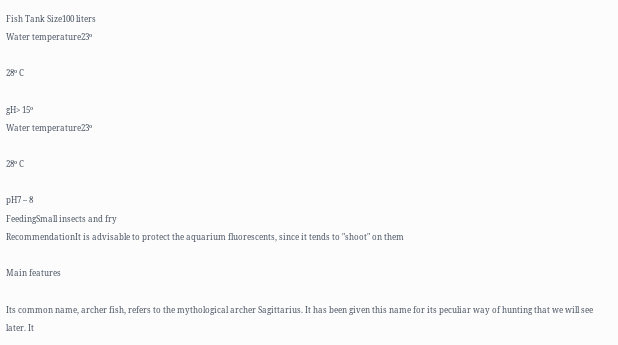Fish Tank Size100 liters
Water temperature23º

28º C

gH> 15º
Water temperature23º

28º C

pH7 – 8
FeedingSmall insects and fry
RecommendationIt is advisable to protect the aquarium fluorescents, since it tends to "shoot" on them

Main features

Its common name, archer fish, refers to the mythological archer Sagittarius. It has been given this name for its peculiar way of hunting that we will see later. It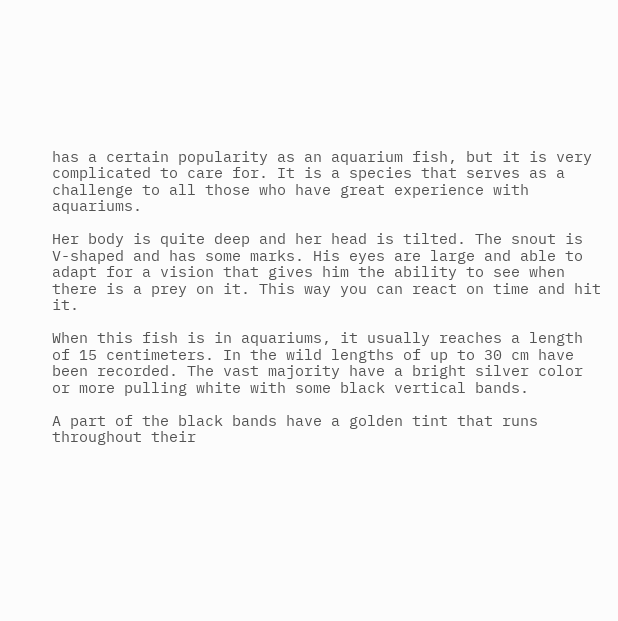has a certain popularity as an aquarium fish, but it is very complicated to care for. It is a species that serves as a challenge to all those who have great experience with aquariums.

Her body is quite deep and her head is tilted. The snout is V-shaped and has some marks. His eyes are large and able to adapt for a vision that gives him the ability to see when there is a prey on it. This way you can react on time and hit it.

When this fish is in aquariums, it usually reaches a length of 15 centimeters. In the wild lengths of up to 30 cm have been recorded. The vast majority have a bright silver color or more pulling white with some black vertical bands.

A part of the black bands have a golden tint that runs throughout their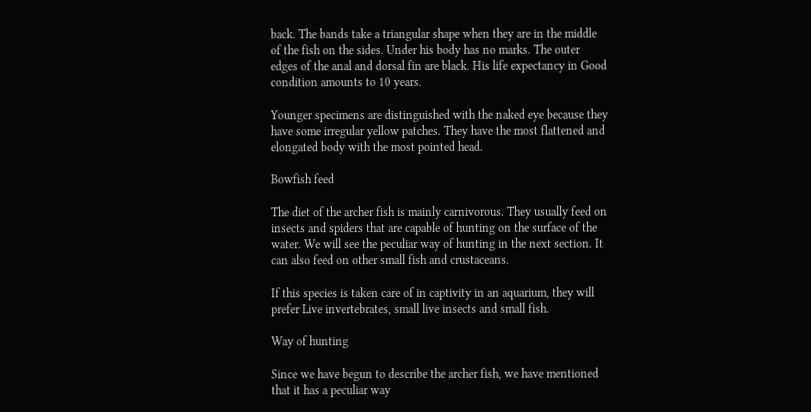back. The bands take a triangular shape when they are in the middle of the fish on the sides. Under his body has no marks. The outer edges of the anal and dorsal fin are black. His life expectancy in Good condition amounts to 10 years.

Younger specimens are distinguished with the naked eye because they have some irregular yellow patches. They have the most flattened and elongated body with the most pointed head.

Bowfish feed

The diet of the archer fish is mainly carnivorous. They usually feed on insects and spiders that are capable of hunting on the surface of the water. We will see the peculiar way of hunting in the next section. It can also feed on other small fish and crustaceans.

If this species is taken care of in captivity in an aquarium, they will prefer Live invertebrates, small live insects and small fish.

Way of hunting

Since we have begun to describe the archer fish, we have mentioned that it has a peculiar way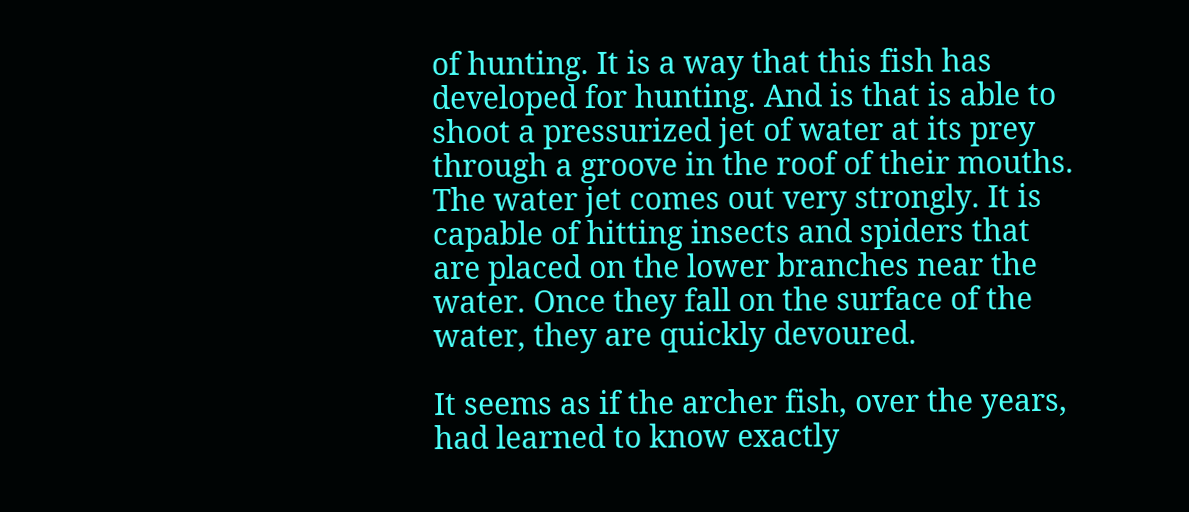of hunting. It is a way that this fish has developed for hunting. And is that is able to shoot a pressurized jet of water at its prey through a groove in the roof of their mouths. The water jet comes out very strongly. It is capable of hitting insects and spiders that are placed on the lower branches near the water. Once they fall on the surface of the water, they are quickly devoured.

It seems as if the archer fish, over the years, had learned to know exactly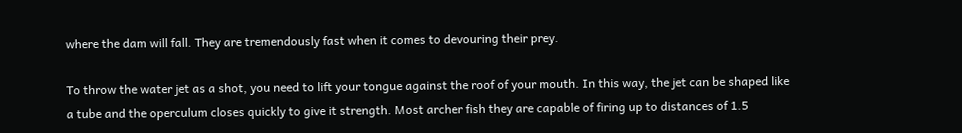where the dam will fall. They are tremendously fast when it comes to devouring their prey.

To throw the water jet as a shot, you need to lift your tongue against the roof of your mouth. In this way, the jet can be shaped like a tube and the operculum closes quickly to give it strength. Most archer fish they are capable of firing up to distances of 1.5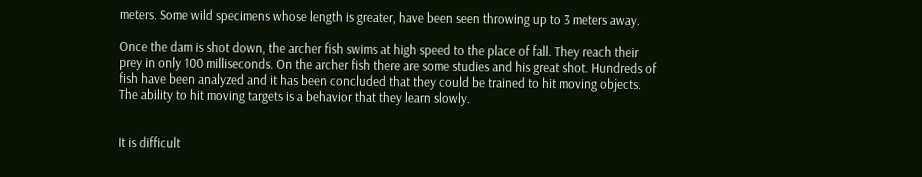meters. Some wild specimens whose length is greater, have been seen throwing up to 3 meters away.

Once the dam is shot down, the archer fish swims at high speed to the place of fall. They reach their prey in only 100 milliseconds. On the archer fish there are some studies and his great shot. Hundreds of fish have been analyzed and it has been concluded that they could be trained to hit moving objects. The ability to hit moving targets is a behavior that they learn slowly.


It is difficult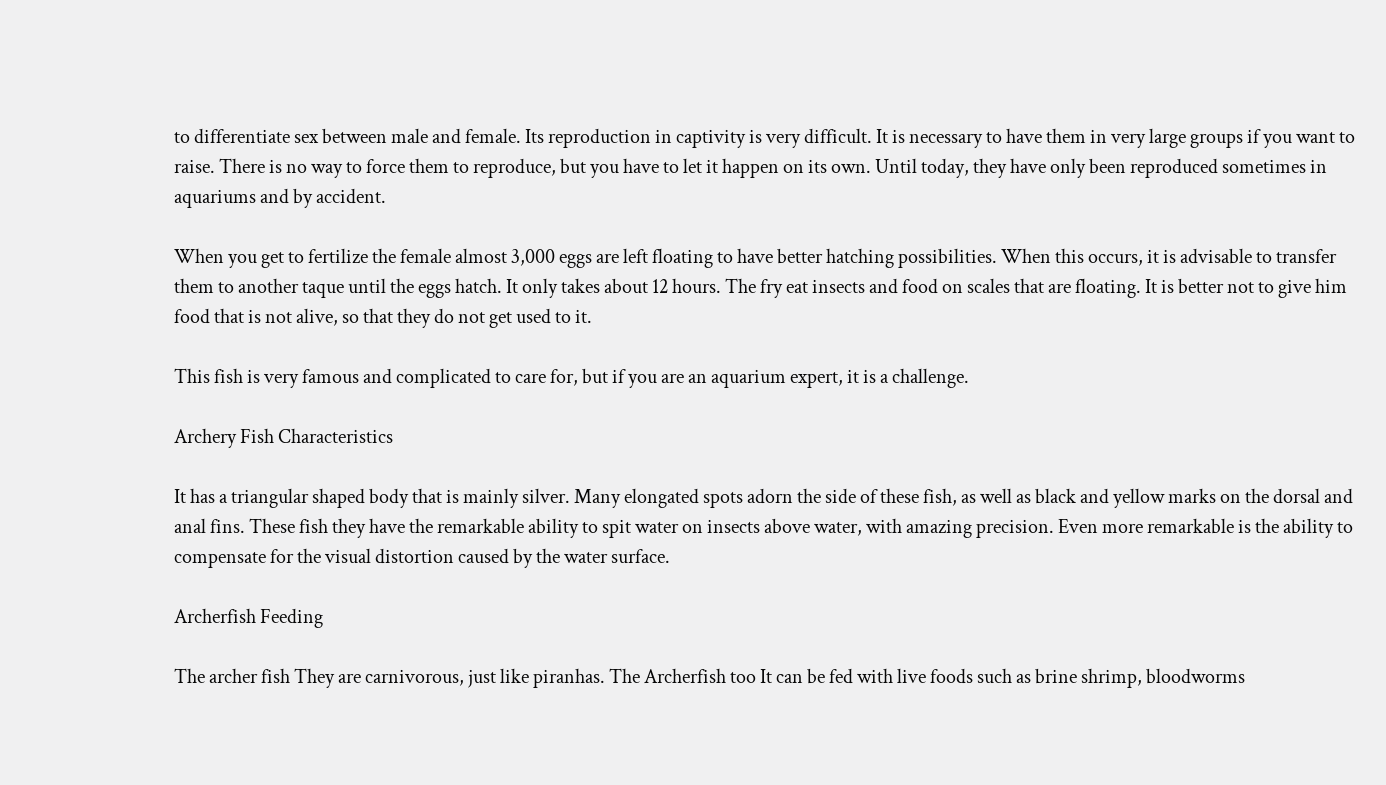to differentiate sex between male and female. Its reproduction in captivity is very difficult. It is necessary to have them in very large groups if you want to raise. There is no way to force them to reproduce, but you have to let it happen on its own. Until today, they have only been reproduced sometimes in aquariums and by accident.

When you get to fertilize the female almost 3,000 eggs are left floating to have better hatching possibilities. When this occurs, it is advisable to transfer them to another taque until the eggs hatch. It only takes about 12 hours. The fry eat insects and food on scales that are floating. It is better not to give him food that is not alive, so that they do not get used to it.

This fish is very famous and complicated to care for, but if you are an aquarium expert, it is a challenge.

Archery Fish Characteristics

It has a triangular shaped body that is mainly silver. Many elongated spots adorn the side of these fish, as well as black and yellow marks on the dorsal and anal fins. These fish they have the remarkable ability to spit water on insects above water, with amazing precision. Even more remarkable is the ability to compensate for the visual distortion caused by the water surface.

Archerfish Feeding

The archer fish They are carnivorous, just like piranhas. The Archerfish too It can be fed with live foods such as brine shrimp, bloodworms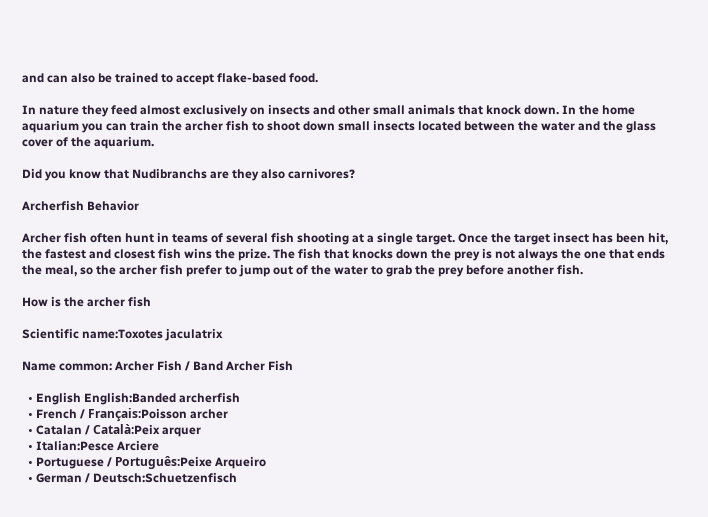and can also be trained to accept flake-based food.

In nature they feed almost exclusively on insects and other small animals that knock down. In the home aquarium you can train the archer fish to shoot down small insects located between the water and the glass cover of the aquarium.

Did you know that Nudibranchs are they also carnivores?

Archerfish Behavior

Archer fish often hunt in teams of several fish shooting at a single target. Once the target insect has been hit, the fastest and closest fish wins the prize. The fish that knocks down the prey is not always the one that ends the meal, so the archer fish prefer to jump out of the water to grab the prey before another fish.

How is the archer fish

Scientific name:Toxotes jaculatrix

Name common: Archer Fish / Band Archer Fish

  • English English:Banded archerfish
  • French / Français:Poisson archer
  • Catalan / Català:Peix arquer
  • Italian:Pesce Arciere
  • Portuguese / Português:Peixe Arqueiro
  • German / Deutsch:Schuetzenfisch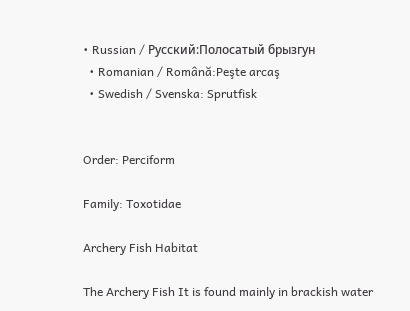• Russian / Русский:Полосатый брызгун
  • Romanian / Română:Peşte arcaş
  • Swedish / Svenska: Sprutfisk


Order: Perciform

Family: Toxotidae

Archery Fish Habitat

The Archery Fish It is found mainly in brackish water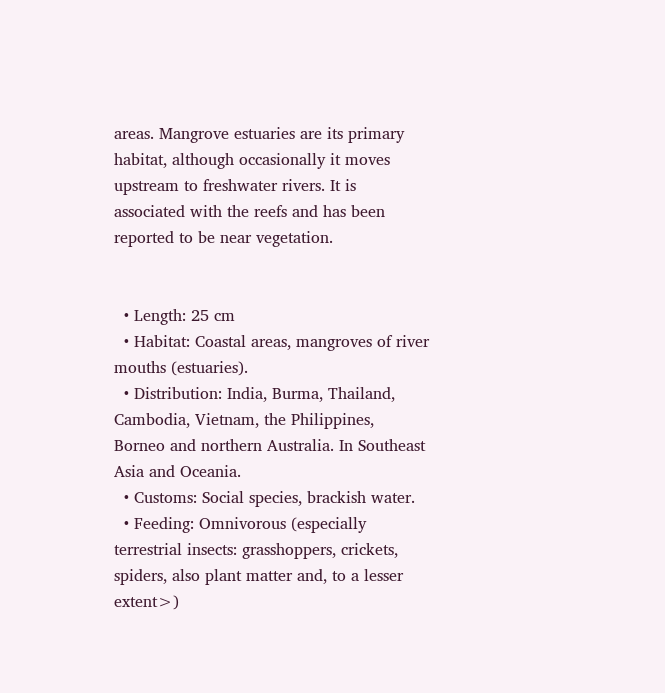areas. Mangrove estuaries are its primary habitat, although occasionally it moves upstream to freshwater rivers. It is associated with the reefs and has been reported to be near vegetation.


  • Length: 25 cm
  • Habitat: Coastal areas, mangroves of river mouths (estuaries).
  • Distribution: India, Burma, Thailand, Cambodia, Vietnam, the Philippines, Borneo and northern Australia. In Southeast Asia and Oceania.
  • Customs: Social species, brackish water.
  • Feeding: Omnivorous (especially terrestrial insects: grasshoppers, crickets, spiders, also plant matter and, to a lesser extent>)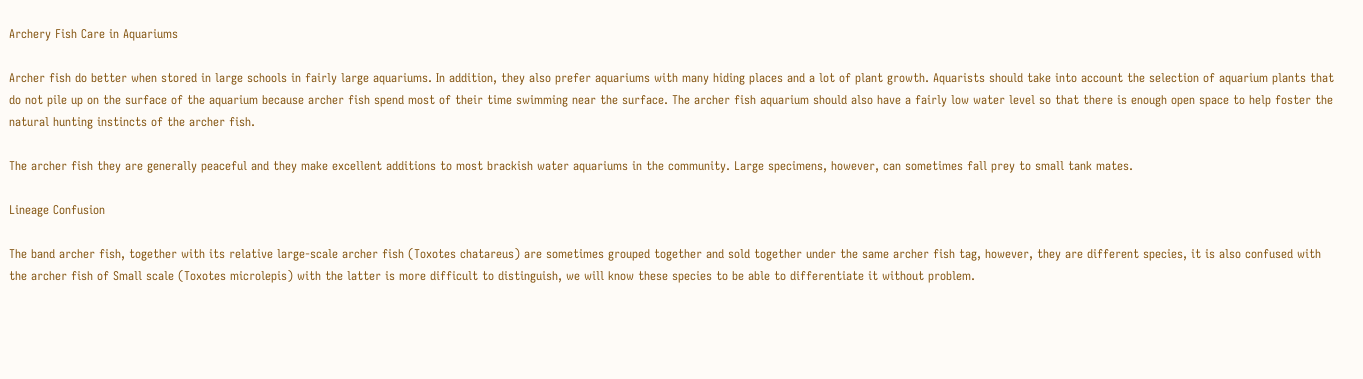Archery Fish Care in Aquariums

Archer fish do better when stored in large schools in fairly large aquariums. In addition, they also prefer aquariums with many hiding places and a lot of plant growth. Aquarists should take into account the selection of aquarium plants that do not pile up on the surface of the aquarium because archer fish spend most of their time swimming near the surface. The archer fish aquarium should also have a fairly low water level so that there is enough open space to help foster the natural hunting instincts of the archer fish.

The archer fish they are generally peaceful and they make excellent additions to most brackish water aquariums in the community. Large specimens, however, can sometimes fall prey to small tank mates.

Lineage Confusion

The band archer fish, together with its relative large-scale archer fish (Toxotes chatareus) are sometimes grouped together and sold together under the same archer fish tag, however, they are different species, it is also confused with the archer fish of Small scale (Toxotes microlepis) with the latter is more difficult to distinguish, we will know these species to be able to differentiate it without problem.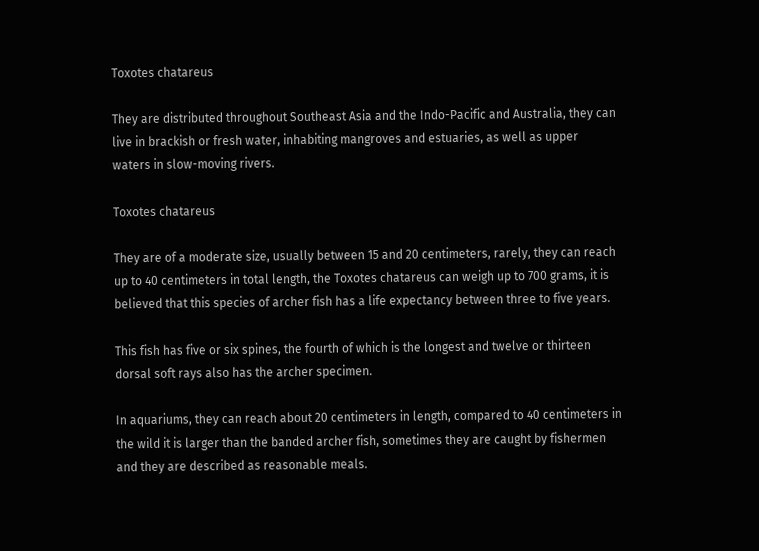Toxotes chatareus

They are distributed throughout Southeast Asia and the Indo-Pacific and Australia, they can live in brackish or fresh water, inhabiting mangroves and estuaries, as well as upper waters in slow-moving rivers.

Toxotes chatareus

They are of a moderate size, usually between 15 and 20 centimeters, rarely, they can reach up to 40 centimeters in total length, the Toxotes chatareus can weigh up to 700 grams, it is believed that this species of archer fish has a life expectancy between three to five years.

This fish has five or six spines, the fourth of which is the longest and twelve or thirteen dorsal soft rays also has the archer specimen.

In aquariums, they can reach about 20 centimeters in length, compared to 40 centimeters in the wild it is larger than the banded archer fish, sometimes they are caught by fishermen and they are described as reasonable meals.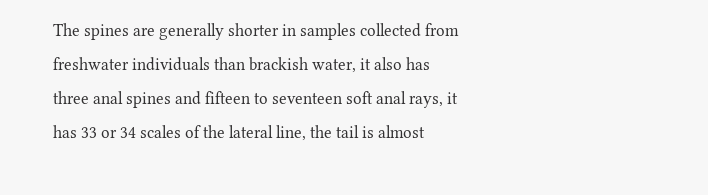The spines are generally shorter in samples collected from freshwater individuals than brackish water, it also has three anal spines and fifteen to seventeen soft anal rays, it has 33 or 34 scales of the lateral line, the tail is almost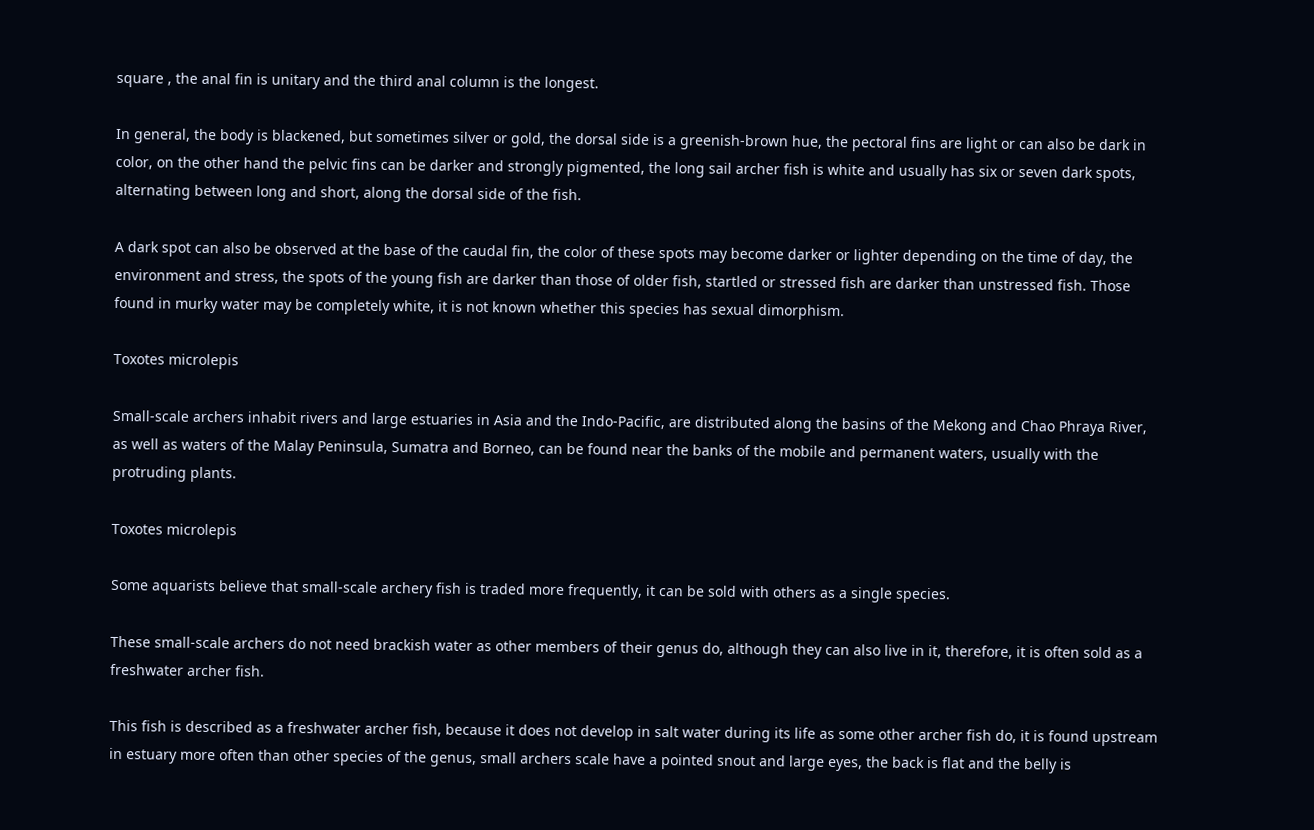square , the anal fin is unitary and the third anal column is the longest.

In general, the body is blackened, but sometimes silver or gold, the dorsal side is a greenish-brown hue, the pectoral fins are light or can also be dark in color, on the other hand the pelvic fins can be darker and strongly pigmented, the long sail archer fish is white and usually has six or seven dark spots, alternating between long and short, along the dorsal side of the fish.

A dark spot can also be observed at the base of the caudal fin, the color of these spots may become darker or lighter depending on the time of day, the environment and stress, the spots of the young fish are darker than those of older fish, startled or stressed fish are darker than unstressed fish. Those found in murky water may be completely white, it is not known whether this species has sexual dimorphism.

Toxotes microlepis

Small-scale archers inhabit rivers and large estuaries in Asia and the Indo-Pacific, are distributed along the basins of the Mekong and Chao Phraya River, as well as waters of the Malay Peninsula, Sumatra and Borneo, can be found near the banks of the mobile and permanent waters, usually with the protruding plants.

Toxotes microlepis

Some aquarists believe that small-scale archery fish is traded more frequently, it can be sold with others as a single species.

These small-scale archers do not need brackish water as other members of their genus do, although they can also live in it, therefore, it is often sold as a freshwater archer fish.

This fish is described as a freshwater archer fish, because it does not develop in salt water during its life as some other archer fish do, it is found upstream in estuary more often than other species of the genus, small archers scale have a pointed snout and large eyes, the back is flat and the belly is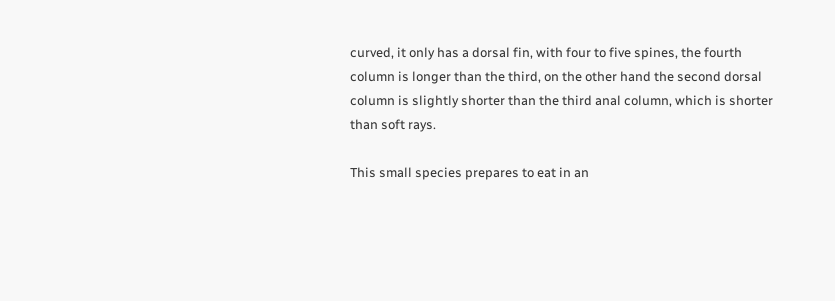curved, it only has a dorsal fin, with four to five spines, the fourth column is longer than the third, on the other hand the second dorsal column is slightly shorter than the third anal column, which is shorter than soft rays.

This small species prepares to eat in an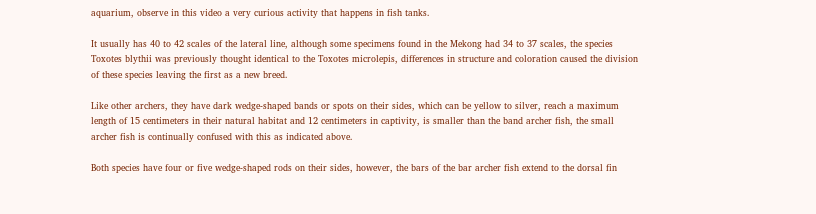aquarium, observe in this video a very curious activity that happens in fish tanks.

It usually has 40 to 42 scales of the lateral line, although some specimens found in the Mekong had 34 to 37 scales, the species Toxotes blythii was previously thought identical to the Toxotes microlepis, differences in structure and coloration caused the division of these species leaving the first as a new breed.

Like other archers, they have dark wedge-shaped bands or spots on their sides, which can be yellow to silver, reach a maximum length of 15 centimeters in their natural habitat and 12 centimeters in captivity, is smaller than the band archer fish, the small archer fish is continually confused with this as indicated above.

Both species have four or five wedge-shaped rods on their sides, however, the bars of the bar archer fish extend to the dorsal fin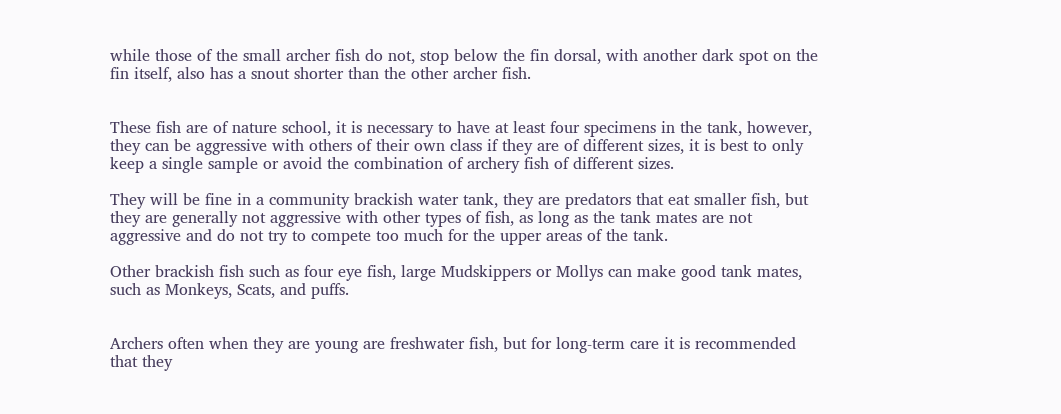while those of the small archer fish do not, stop below the fin dorsal, with another dark spot on the fin itself, also has a snout shorter than the other archer fish.


These fish are of nature school, it is necessary to have at least four specimens in the tank, however, they can be aggressive with others of their own class if they are of different sizes, it is best to only keep a single sample or avoid the combination of archery fish of different sizes.

They will be fine in a community brackish water tank, they are predators that eat smaller fish, but they are generally not aggressive with other types of fish, as long as the tank mates are not aggressive and do not try to compete too much for the upper areas of the tank.

Other brackish fish such as four eye fish, large Mudskippers or Mollys can make good tank mates, such as Monkeys, Scats, and puffs.


Archers often when they are young are freshwater fish, but for long-term care it is recommended that they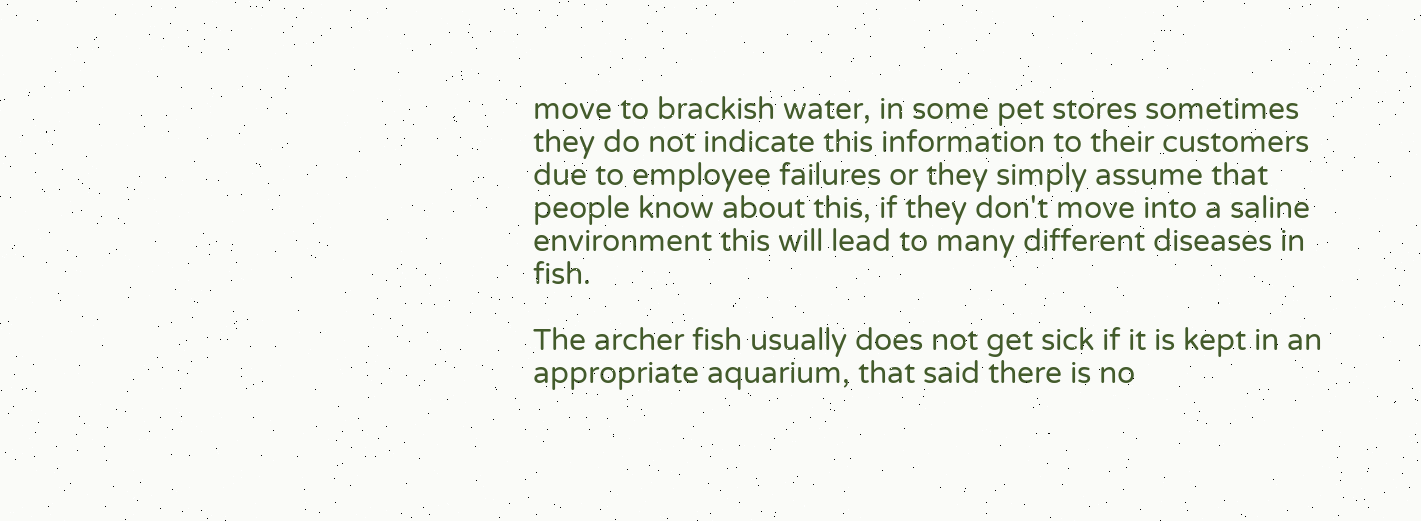move to brackish water, in some pet stores sometimes they do not indicate this information to their customers due to employee failures or they simply assume that people know about this, if they don't move into a saline environment this will lead to many different diseases in fish.

The archer fish usually does not get sick if it is kept in an appropriate aquarium, that said there is no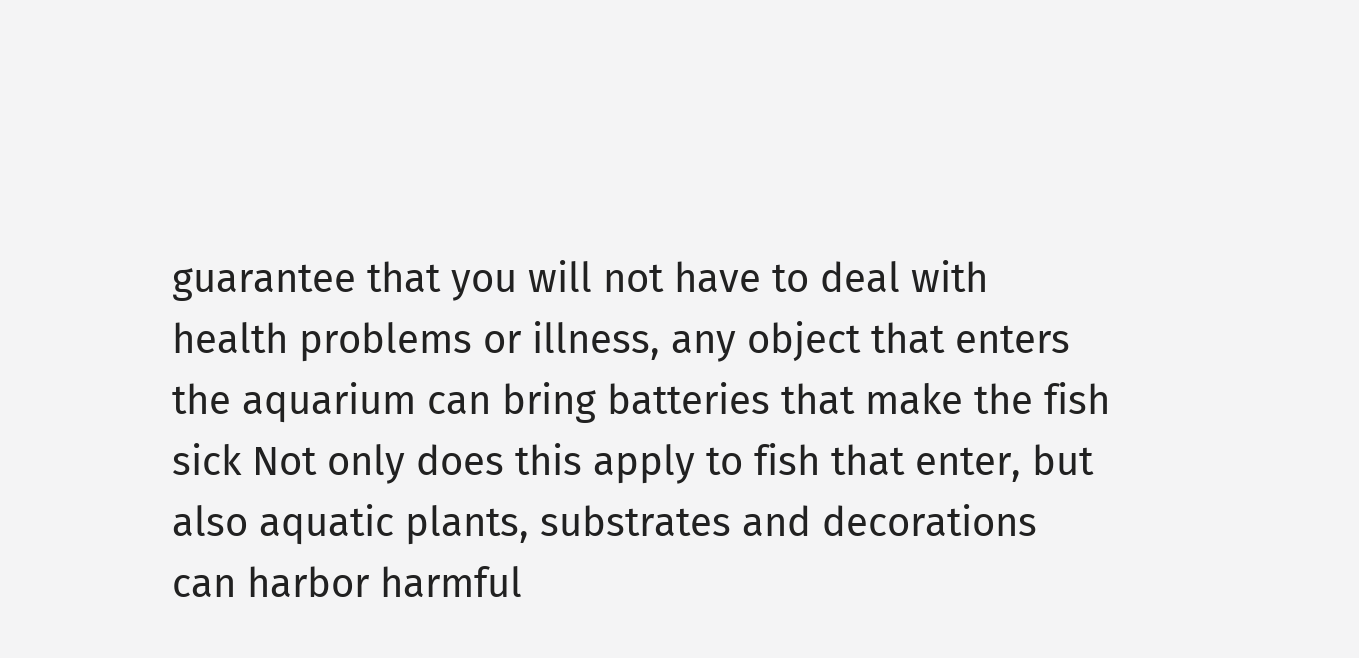guarantee that you will not have to deal with health problems or illness, any object that enters the aquarium can bring batteries that make the fish sick Not only does this apply to fish that enter, but also aquatic plants, substrates and decorations can harbor harmful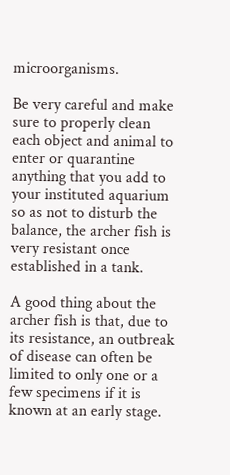microorganisms.

Be very careful and make sure to properly clean each object and animal to enter or quarantine anything that you add to your instituted aquarium so as not to disturb the balance, the archer fish is very resistant once established in a tank.

A good thing about the archer fish is that, due to its resistance, an outbreak of disease can often be limited to only one or a few specimens if it is known at an early stage.